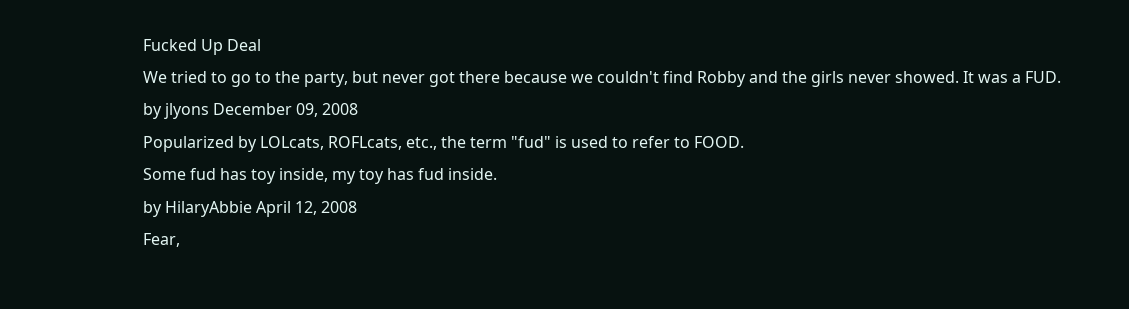Fucked Up Deal
We tried to go to the party, but never got there because we couldn't find Robby and the girls never showed. It was a FUD.
by jlyons December 09, 2008
Popularized by LOLcats, ROFLcats, etc., the term "fud" is used to refer to FOOD.
Some fud has toy inside, my toy has fud inside.
by HilaryAbbie April 12, 2008
Fear,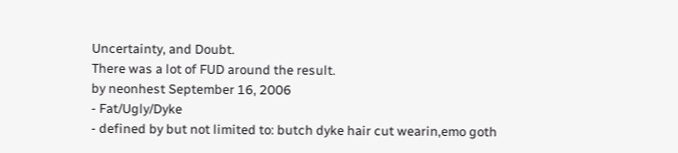Uncertainty, and Doubt.
There was a lot of FUD around the result.
by neonhest September 16, 2006
- Fat/Ugly/Dyke
- defined by but not limited to: butch dyke hair cut wearin,emo goth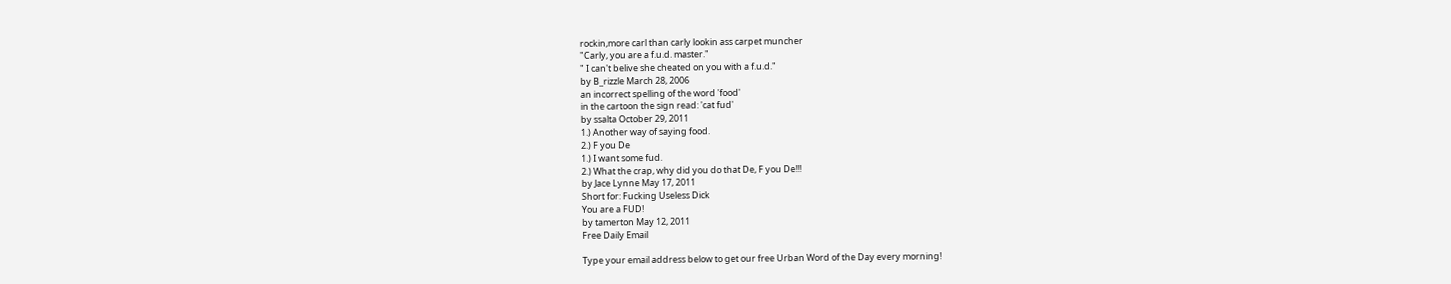rockin,more carl than carly lookin ass carpet muncher
"Carly, you are a f.u.d. master."
" I can't belive she cheated on you with a f.u.d."
by B_rizzle March 28, 2006
an incorrect spelling of the word 'food'
in the cartoon the sign read: 'cat fud'
by ssalta October 29, 2011
1.) Another way of saying food.
2.) F you De
1.) I want some fud.
2.) What the crap, why did you do that De, F you De!!!
by Jace Lynne May 17, 2011
Short for: Fucking Useless Dick
You are a FUD!
by tamerton May 12, 2011
Free Daily Email

Type your email address below to get our free Urban Word of the Day every morning!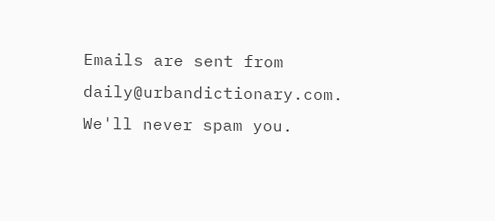Emails are sent from daily@urbandictionary.com. We'll never spam you.